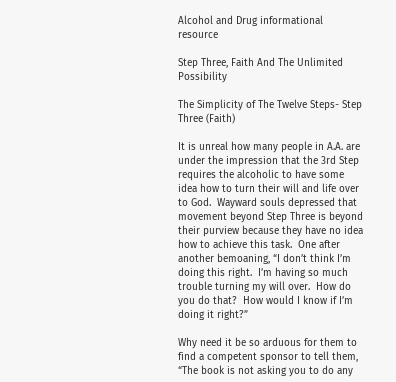Alcohol and Drug informational resource

Step Three, Faith And The Unlimited Possibility

The Simplicity of The Twelve Steps- Step Three (Faith)

It is unreal how many people in A.A. are under the impression that the 3rd Step requires the alcoholic to have some idea how to turn their will and life over to God.  Wayward souls depressed that movement beyond Step Three is beyond their purview because they have no idea how to achieve this task.  One after another bemoaning, “I don’t think I’m doing this right.  I’m having so much trouble turning my will over.  How do you do that?  How would I know if I’m doing it right?”

Why need it be so arduous for them to find a competent sponsor to tell them, “The book is not asking you to do any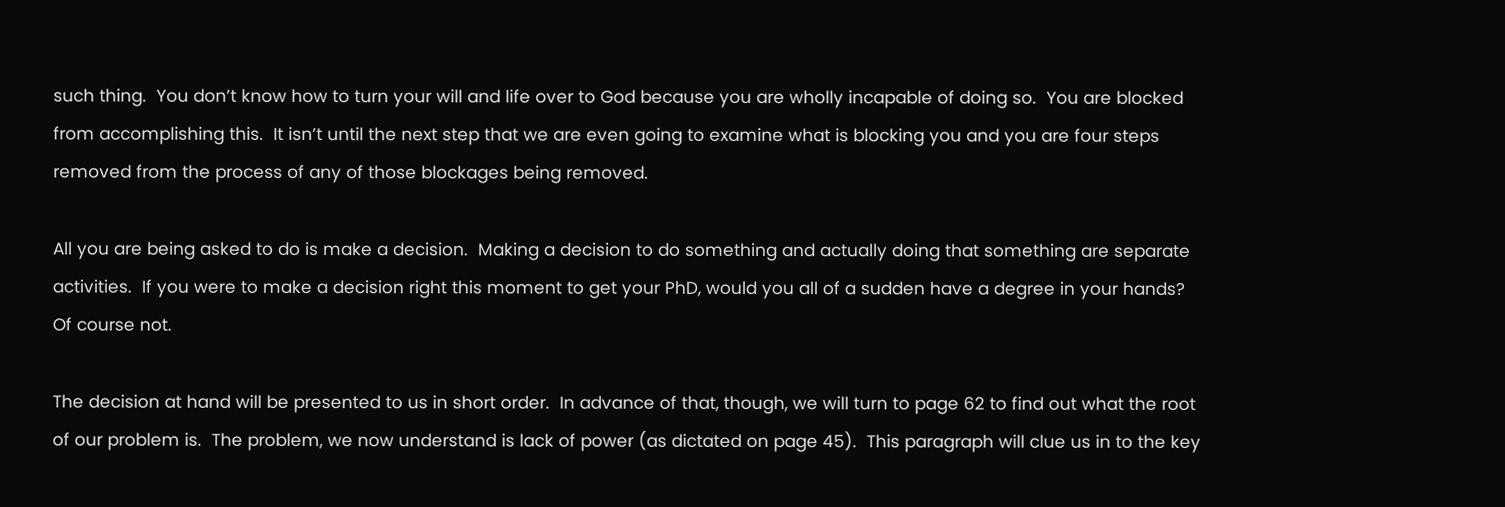such thing.  You don’t know how to turn your will and life over to God because you are wholly incapable of doing so.  You are blocked from accomplishing this.  It isn’t until the next step that we are even going to examine what is blocking you and you are four steps removed from the process of any of those blockages being removed.

All you are being asked to do is make a decision.  Making a decision to do something and actually doing that something are separate activities.  If you were to make a decision right this moment to get your PhD, would you all of a sudden have a degree in your hands?  Of course not.

The decision at hand will be presented to us in short order.  In advance of that, though, we will turn to page 62 to find out what the root of our problem is.  The problem, we now understand is lack of power (as dictated on page 45).  This paragraph will clue us in to the key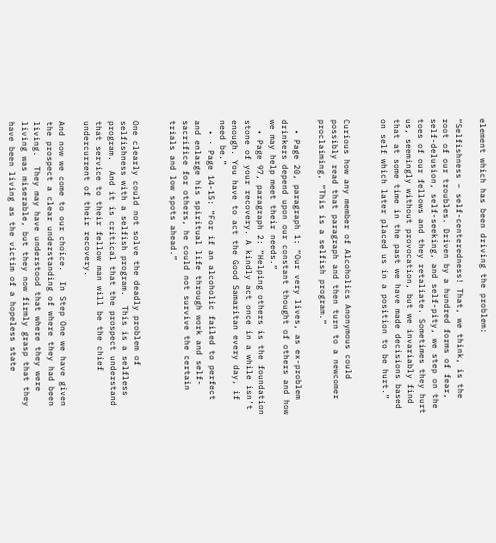element which has been driving the problem:

“Selfishness – self-centeredness! That, we think, is the root of our troubles. Driven by a hundred forms of fear, self-delusion, self-seeking, and self-pity, we step on the toes of our fellows and they retaliate. Sometimes they hurt us, seemingly without provocation, but we invariably find that at some time in the past we have made decisions based on self which later placed us in a position to be hurt.”


Curious how any member of Alcoholics Anonymous could possibly read that paragraph and then turn to a newcomer proclaiming, “This is a selfish program.”

  • Page 20, paragraph 1: “Our very lives, as ex-problem drinkers depend upon our constant thought of others and how we may help meet their needs.”
  • Page 97, paragraph 2: “Helping others is the foundation stone of your recovery. A kindly act once in a while isn’t enough. You have to act the Good Samaritan every day, if need be.”
  • · Page 14-15: “For if an alcoholic failed to perfect and enlarge his spiritual life through work and self-sacrifice for others, he could not survive the certain trials and low spots ahead.”


One clearly could not solve the deadly problem of selfishness with a selfish program.  This is a selfless program.  And it is critical that the prospect understand that service to their fellow man will be the chief undercurrent of their recovery.

And now we come to our choice.  In Step One we have given the prospect a clear understanding of where they had been living.  They may have understood that where they were living was miserable, but they now firmly grasp that they have been living as the victim of a hopeless state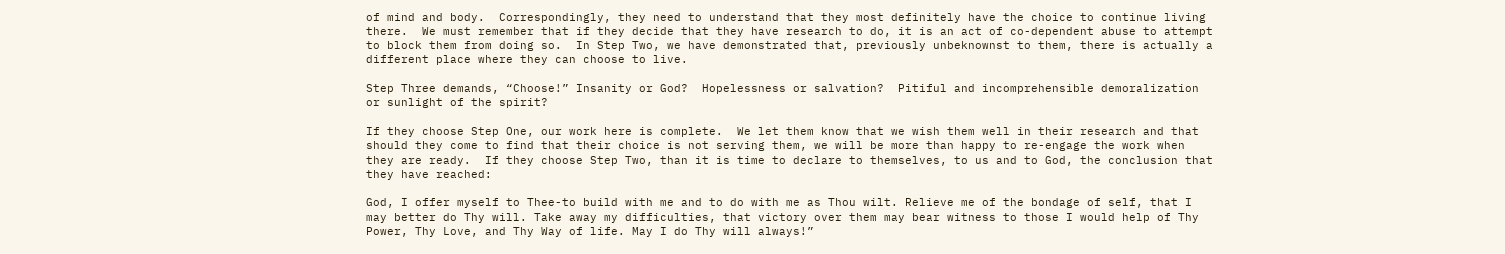of mind and body.  Correspondingly, they need to understand that they most definitely have the choice to continue living there.  We must remember that if they decide that they have research to do, it is an act of co-dependent abuse to attempt to block them from doing so.  In Step Two, we have demonstrated that, previously unbeknownst to them, there is actually a different place where they can choose to live.

Step Three demands, “Choose!” Insanity or God?  Hopelessness or salvation?  Pitiful and incomprehensible demoralization or sunlight of the spirit?

If they choose Step One, our work here is complete.  We let them know that we wish them well in their research and that should they come to find that their choice is not serving them, we will be more than happy to re-engage the work when they are ready.  If they choose Step Two, than it is time to declare to themselves, to us and to God, the conclusion that they have reached:

God, I offer myself to Thee-to build with me and to do with me as Thou wilt. Relieve me of the bondage of self, that I may better do Thy will. Take away my difficulties, that victory over them may bear witness to those I would help of Thy Power, Thy Love, and Thy Way of life. May I do Thy will always!”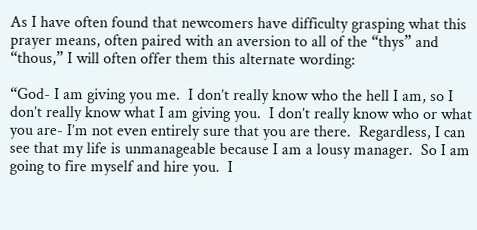As I have often found that newcomers have difficulty grasping what this prayer means, often paired with an aversion to all of the “thys” and “thous,” I will often offer them this alternate wording:

“God- I am giving you me.  I don’t really know who the hell I am, so I don’t really know what I am giving you.  I don’t really know who or what you are- I’m not even entirely sure that you are there.  Regardless, I can see that my life is unmanageable because I am a lousy manager.  So I am going to fire myself and hire you.  I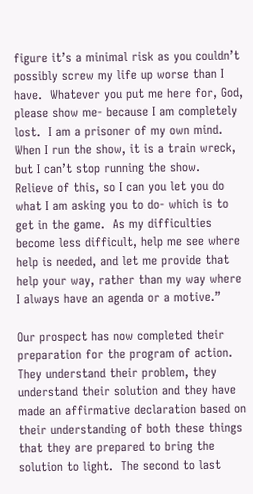figure it’s a minimal risk as you couldn’t possibly screw my life up worse than I have.  Whatever you put me here for, God, please show me- because I am completely lost.  I am a prisoner of my own mind.  When I run the show, it is a train wreck, but I can’t stop running the show.  Relieve of this, so I can you let you do what I am asking you to do- which is to get in the game.  As my difficulties become less difficult, help me see where help is needed, and let me provide that help your way, rather than my way where I always have an agenda or a motive.”

Our prospect has now completed their preparation for the program of action.  They understand their problem, they understand their solution and they have made an affirmative declaration based on their understanding of both these things that they are prepared to bring the solution to light.  The second to last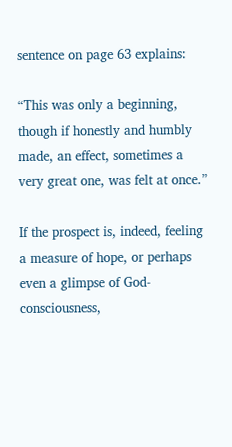sentence on page 63 explains:

“This was only a beginning, though if honestly and humbly made, an effect, sometimes a very great one, was felt at once.”

If the prospect is, indeed, feeling a measure of hope, or perhaps even a glimpse of God-consciousness,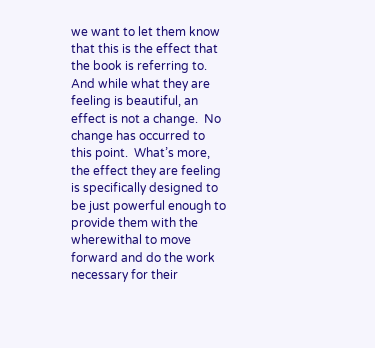we want to let them know that this is the effect that the book is referring to.  And while what they are feeling is beautiful, an effect is not a change.  No change has occurred to this point.  What’s more, the effect they are feeling is specifically designed to be just powerful enough to provide them with the wherewithal to move forward and do the work necessary for their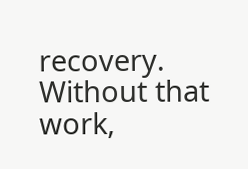recovery.  Without that work,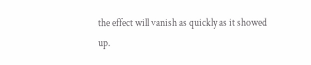the effect will vanish as quickly as it showed up.